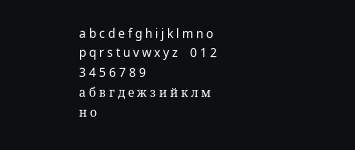a b c d e f g h i j k l m n o p q r s t u v w x y z    0 1 2 3 4 5 6 7 8 9
а б в г д е ж з и й к л м н о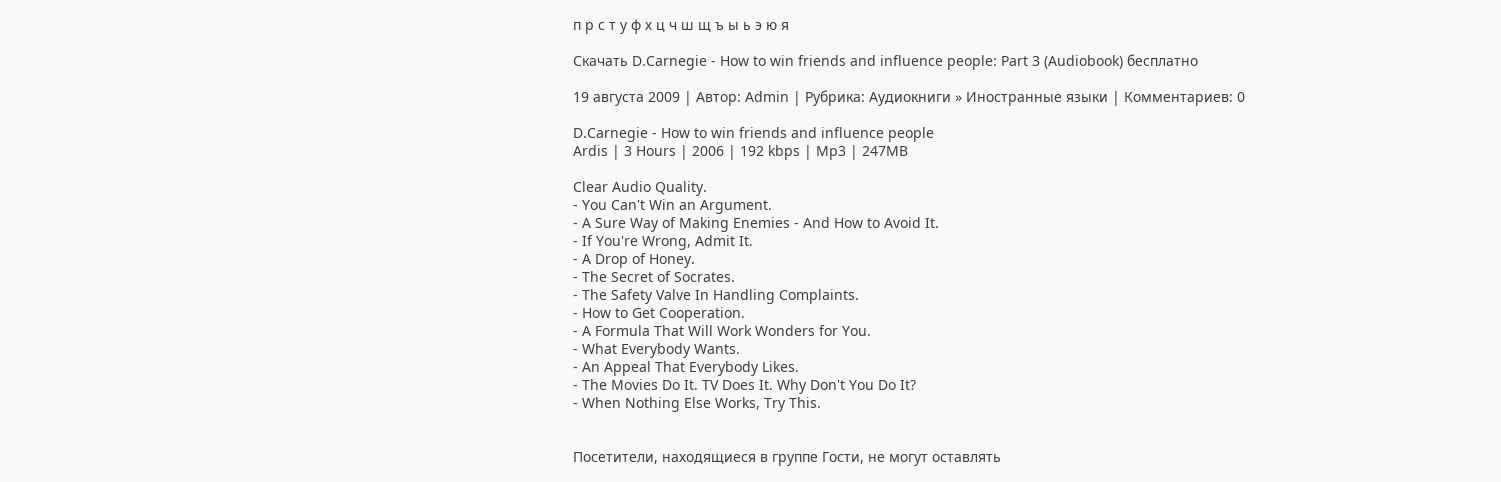п р с т у ф х ц ч ш щ ъ ы ь э ю я

Скачать D.Carnegie - How to win friends and influence people: Part 3 (Audiobook) бесплатно

19 августа 2009 | Автор: Admin | Рубрика: Аудиокниги » Иностранные языки | Комментариев: 0

D.Carnegie - How to win friends and influence people
Ardis | 3 Hours | 2006 | 192 kbps | Mp3 | 247MB

Clear Audio Quality.
- You Can't Win an Argument.
- A Sure Way of Making Enemies - And How to Avoid It.
- If You're Wrong, Admit It.
- A Drop of Honey.
- The Secret of Socrates.
- The Safety Valve In Handling Complaints.
- How to Get Cooperation.
- A Formula That Will Work Wonders for You.
- What Everybody Wants.
- An Appeal That Everybody Likes.
- The Movies Do It. TV Does It. Why Don't You Do It?
- When Nothing Else Works, Try This.


Посетители, находящиеся в группе Гости, не могут оставлять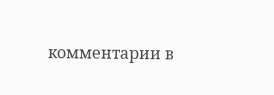комментарии в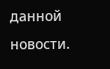данной новости.